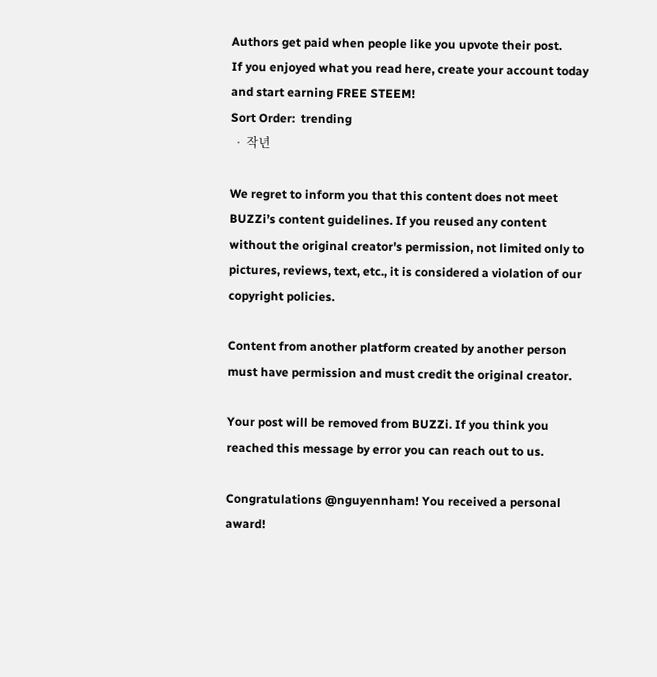Authors get paid when people like you upvote their post.
If you enjoyed what you read here, create your account today and start earning FREE STEEM!
Sort Order:  trending
  ·  작년

We regret to inform you that this content does not meet BUZZi’s content guidelines. If you reused any content without the original creator's permission, not limited only to pictures, reviews, text, etc., it is considered a violation of our copyright policies.

Content from another platform created by another person must have permission and must credit the original creator.

Your post will be removed from BUZZi. If you think you reached this message by error you can reach out to us.

Congratulations @nguyennham! You received a personal award!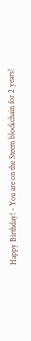Happy Birthday! - You are on the Steem blockchain for 2 years!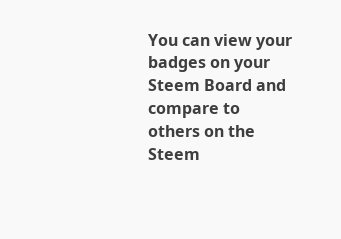You can view your badges on your Steem Board and compare to others on the Steem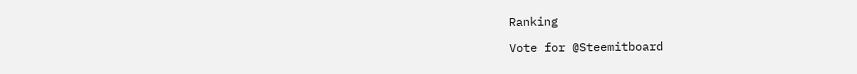Ranking

Vote for @Steemitboard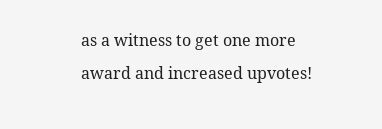as a witness to get one more award and increased upvotes!